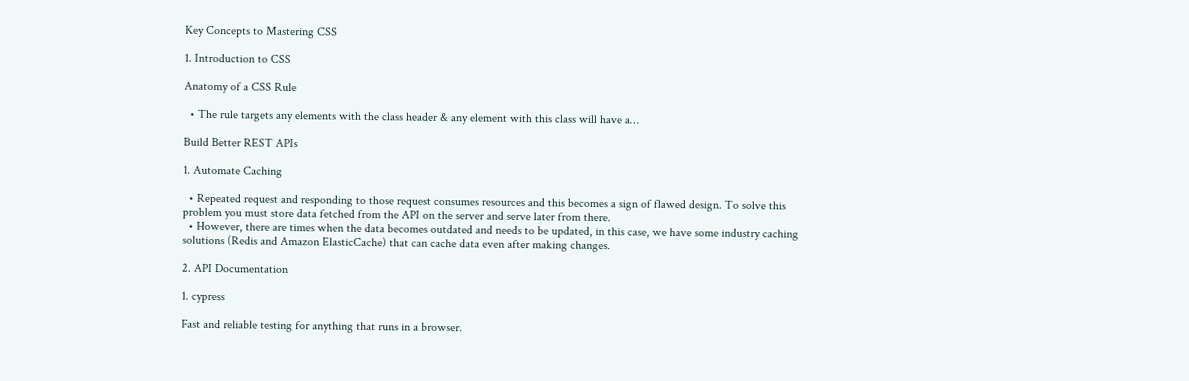Key Concepts to Mastering CSS

1. Introduction to CSS

Anatomy of a CSS Rule

  • The rule targets any elements with the class header & any element with this class will have a…

Build Better REST APIs

1. Automate Caching

  • Repeated request and responding to those request consumes resources and this becomes a sign of flawed design. To solve this problem you must store data fetched from the API on the server and serve later from there.
  • However, there are times when the data becomes outdated and needs to be updated, in this case, we have some industry caching solutions (Redis and Amazon ElasticCache) that can cache data even after making changes.

2. API Documentation

1. cypress

Fast and reliable testing for anything that runs in a browser.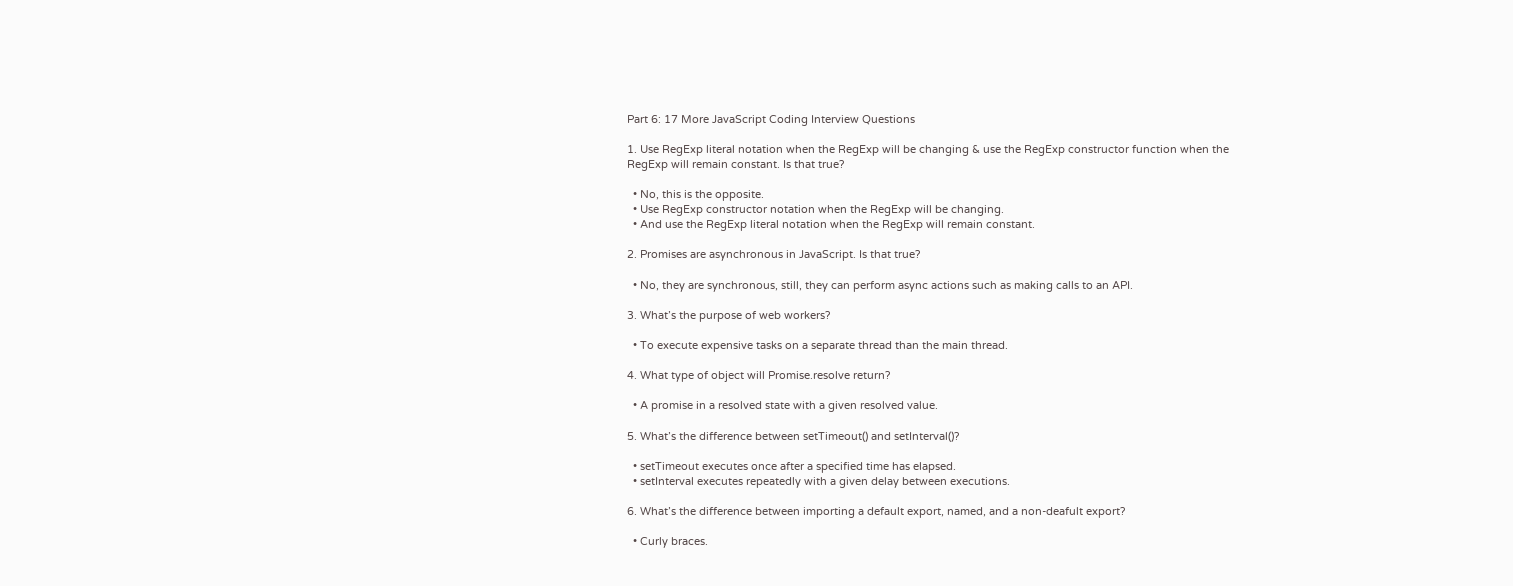Part 6: 17 More JavaScript Coding Interview Questions

1. Use RegExp literal notation when the RegExp will be changing & use the RegExp constructor function when the RegExp will remain constant. Is that true?

  • No, this is the opposite.
  • Use RegExp constructor notation when the RegExp will be changing.
  • And use the RegExp literal notation when the RegExp will remain constant.

2. Promises are asynchronous in JavaScript. Is that true?

  • No, they are synchronous, still, they can perform async actions such as making calls to an API.

3. What’s the purpose of web workers?

  • To execute expensive tasks on a separate thread than the main thread.

4. What type of object will Promise.resolve return?

  • A promise in a resolved state with a given resolved value.

5. What’s the difference between setTimeout() and setInterval()?

  • setTimeout executes once after a specified time has elapsed.
  • setInterval executes repeatedly with a given delay between executions.

6. What’s the difference between importing a default export, named, and a non-deafult export?

  • Curly braces.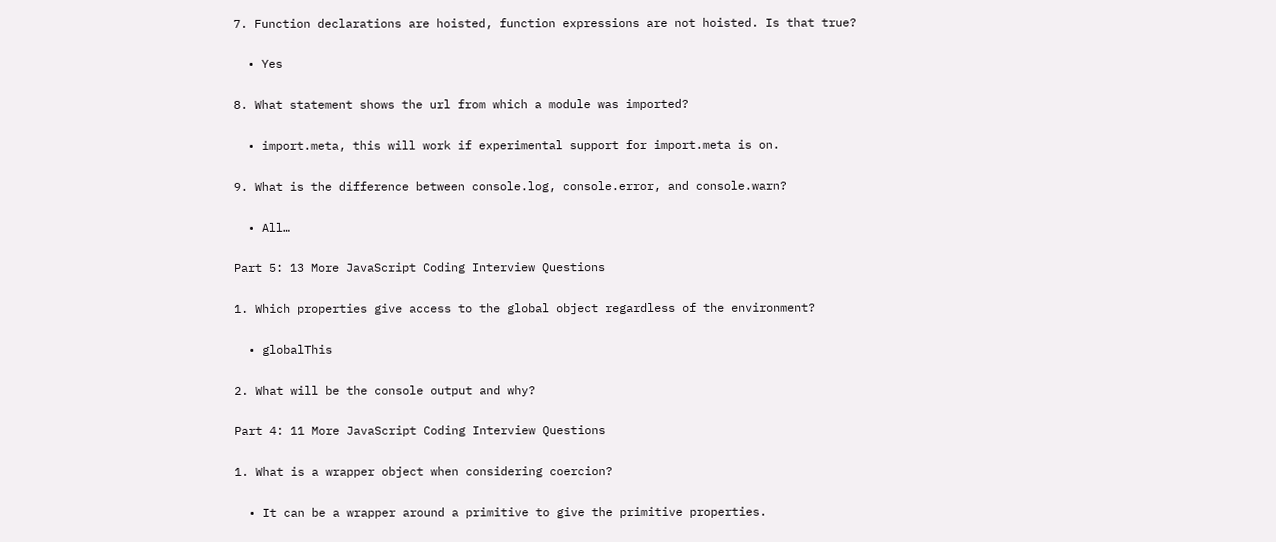7. Function declarations are hoisted, function expressions are not hoisted. Is that true?

  • Yes

8. What statement shows the url from which a module was imported?

  • import.meta, this will work if experimental support for import.meta is on.

9. What is the difference between console.log, console.error, and console.warn?

  • All…

Part 5: 13 More JavaScript Coding Interview Questions

1. Which properties give access to the global object regardless of the environment?

  • globalThis

2. What will be the console output and why?

Part 4: 11 More JavaScript Coding Interview Questions

1. What is a wrapper object when considering coercion?

  • It can be a wrapper around a primitive to give the primitive properties.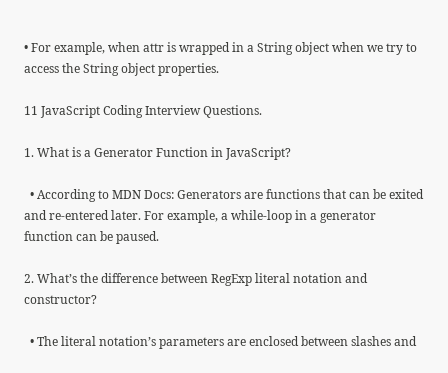• For example, when attr is wrapped in a String object when we try to access the String object properties.

11 JavaScript Coding Interview Questions.

1. What is a Generator Function in JavaScript?

  • According to MDN Docs: Generators are functions that can be exited and re-entered later. For example, a while-loop in a generator function can be paused.

2. What’s the difference between RegExp literal notation and constructor?

  • The literal notation’s parameters are enclosed between slashes and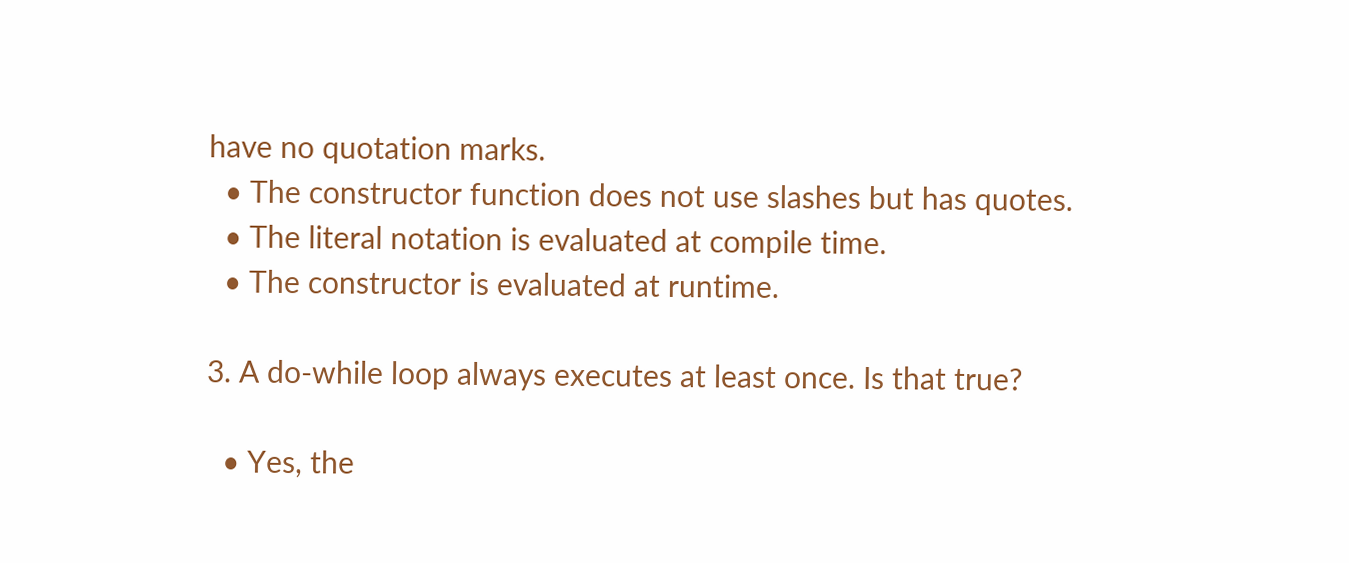have no quotation marks.
  • The constructor function does not use slashes but has quotes.
  • The literal notation is evaluated at compile time.
  • The constructor is evaluated at runtime.

3. A do-while loop always executes at least once. Is that true?

  • Yes, the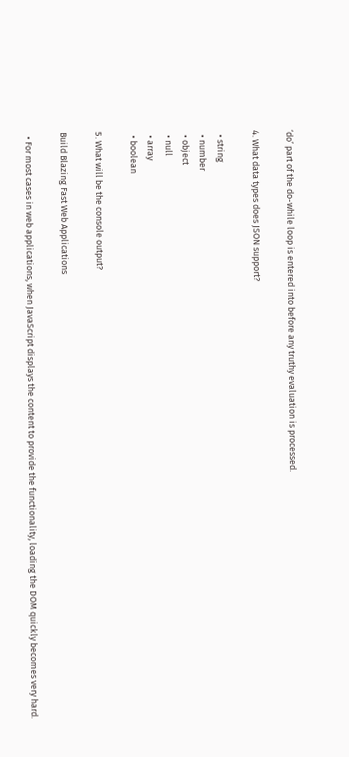‘do’ part of the do-while loop is entered into before any truthy evaluation is processed.

4. What data types does JSON support?

  • string
  • number
  • object
  • null
  • array
  • boolean

5. What will be the console output?

Build Blazing Fast Web Applications

  • For most cases in web applications, when JavaScript displays the content to provide the functionality, loading the DOM quickly becomes very hard.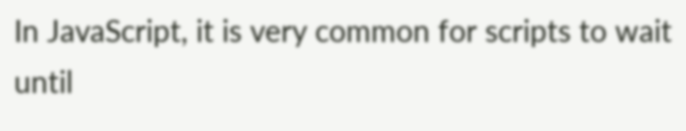In JavaScript, it is very common for scripts to wait until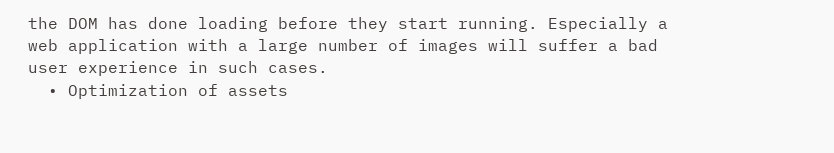the DOM has done loading before they start running. Especially a web application with a large number of images will suffer a bad user experience in such cases.
  • Optimization of assets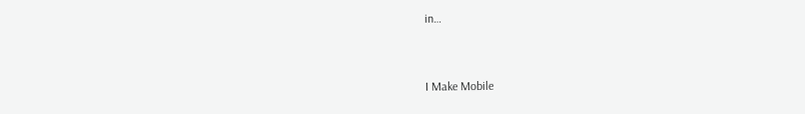in…


I Make Mobile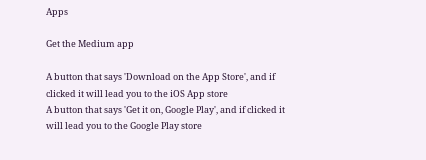Apps

Get the Medium app

A button that says 'Download on the App Store', and if clicked it will lead you to the iOS App store
A button that says 'Get it on, Google Play', and if clicked it will lead you to the Google Play store